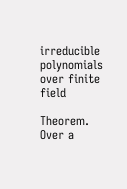irreducible polynomials over finite field

Theorem.  Over a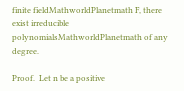finite fieldMathworldPlanetmath F, there exist irreducible polynomialsMathworldPlanetmath of any degree.

Proof.  Let n be a positive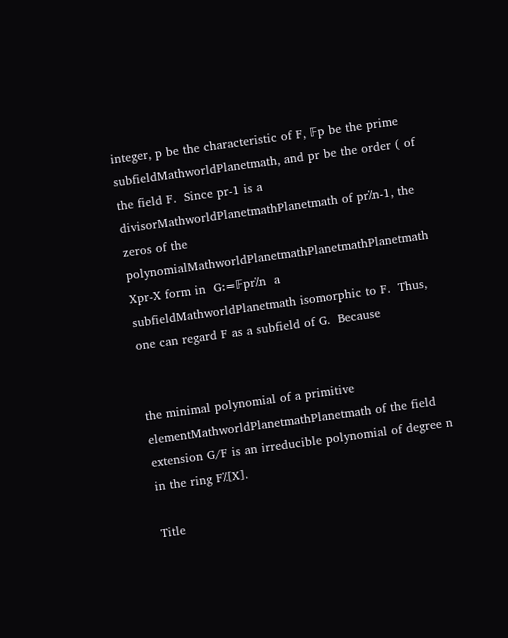integer, p be the characteristic of F, 𝔽p be the prime subfieldMathworldPlanetmath, and pr be the order ( of the field F.  Since pr-1 is a divisorMathworldPlanetmathPlanetmath of pr⁒n-1, the zeros of the polynomialMathworldPlanetmathPlanetmathPlanetmath Xpr-X form in  G:=𝔽pr⁒n  a subfieldMathworldPlanetmath isomorphic to F.  Thus, one can regard F as a subfield of G.  Because


the minimal polynomial of a primitive elementMathworldPlanetmathPlanetmath of the field extension G/F is an irreducible polynomial of degree n in the ring F⁒[X].

Title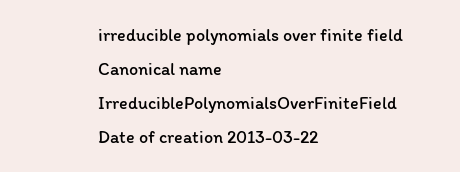irreducible polynomials over finite field
Canonical name IrreduciblePolynomialsOverFiniteField
Date of creation 2013-03-22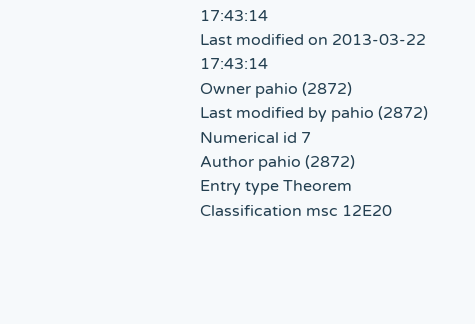17:43:14
Last modified on 2013-03-22 17:43:14
Owner pahio (2872)
Last modified by pahio (2872)
Numerical id 7
Author pahio (2872)
Entry type Theorem
Classification msc 12E20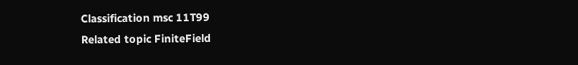Classification msc 11T99
Related topic FiniteField